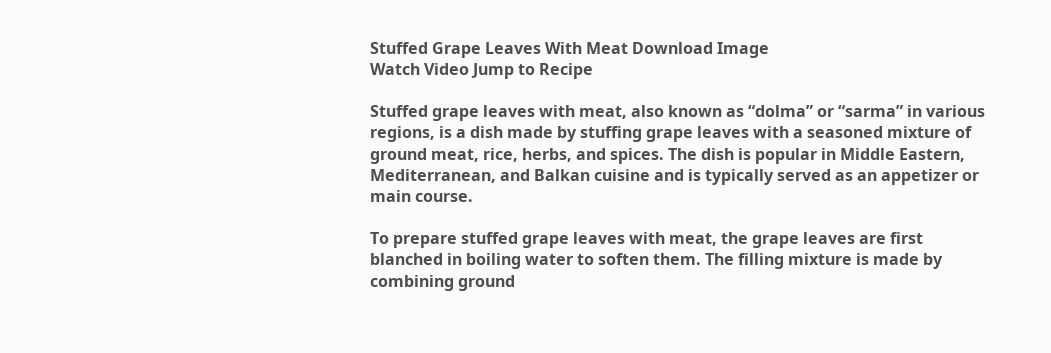Stuffed Grape Leaves With Meat Download Image
Watch Video Jump to Recipe

Stuffed grape leaves with meat, also known as “dolma” or “sarma” in various regions, is a dish made by stuffing grape leaves with a seasoned mixture of ground meat, rice, herbs, and spices. The dish is popular in Middle Eastern, Mediterranean, and Balkan cuisine and is typically served as an appetizer or main course.

To prepare stuffed grape leaves with meat, the grape leaves are first blanched in boiling water to soften them. The filling mixture is made by combining ground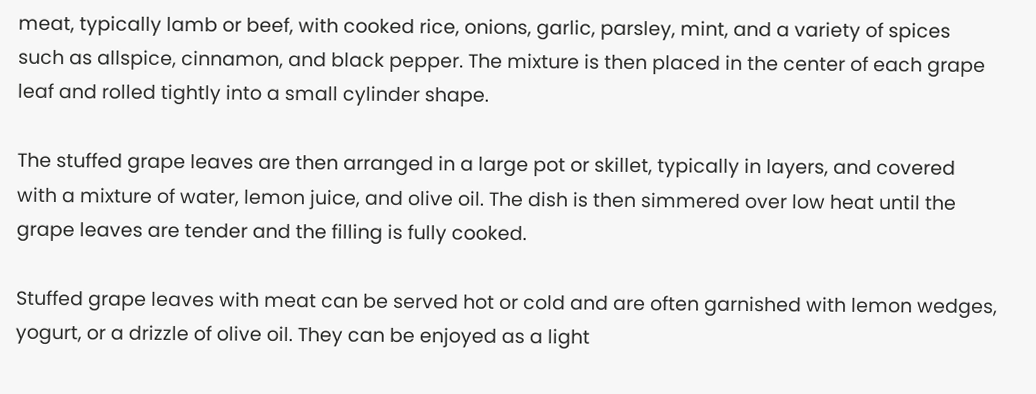meat, typically lamb or beef, with cooked rice, onions, garlic, parsley, mint, and a variety of spices such as allspice, cinnamon, and black pepper. The mixture is then placed in the center of each grape leaf and rolled tightly into a small cylinder shape.

The stuffed grape leaves are then arranged in a large pot or skillet, typically in layers, and covered with a mixture of water, lemon juice, and olive oil. The dish is then simmered over low heat until the grape leaves are tender and the filling is fully cooked.

Stuffed grape leaves with meat can be served hot or cold and are often garnished with lemon wedges, yogurt, or a drizzle of olive oil. They can be enjoyed as a light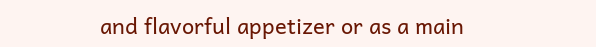and flavorful appetizer or as a main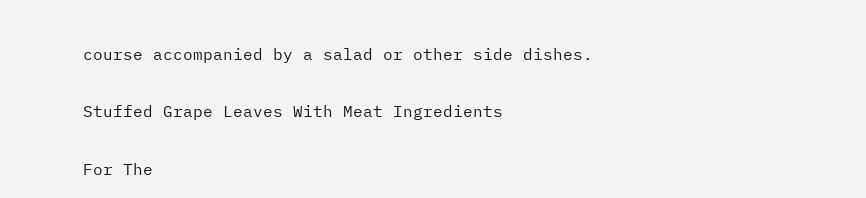course accompanied by a salad or other side dishes.

Stuffed Grape Leaves With Meat Ingredients

For The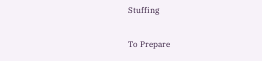Stuffing

To Prepare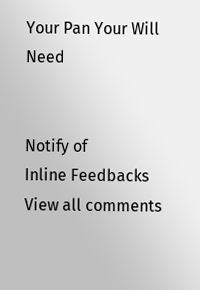Your Pan Your Will Need


Notify of
Inline Feedbacks
View all comments